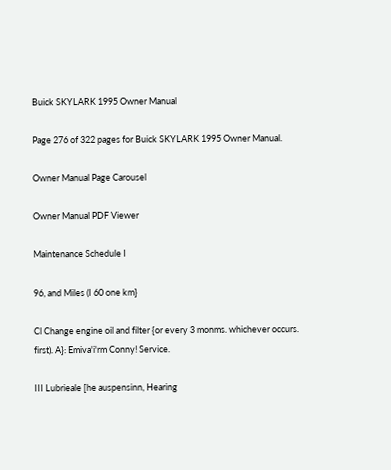Buick SKYLARK 1995 Owner Manual

Page 276 of 322 pages for Buick SKYLARK 1995 Owner Manual.

Owner Manual Page Carousel

Owner Manual PDF Viewer

Maintenance Schedule I

96, and Miles (I 60 one km}

Cl Change engine oil and filter {or every 3 monms. whichever occurs. first). A}: Emiva'i'rm Conny! Service.

III Lubrieale [he auspensinn, Hearing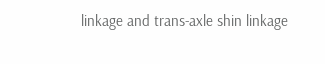linkage and trans-axle shin linkage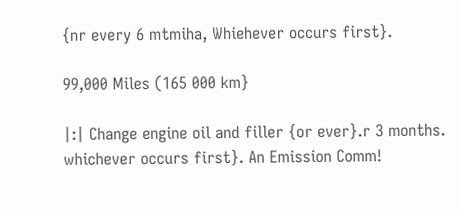{nr every 6 mtmiha, Whiehever occurs first}.

99,000 Miles (165 000 km}

|:| Change engine oil and filler {or ever}.r 3 months. whichever occurs first}. An Emission Comm!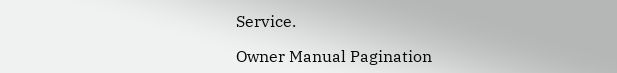Service.

Owner Manual Pagination